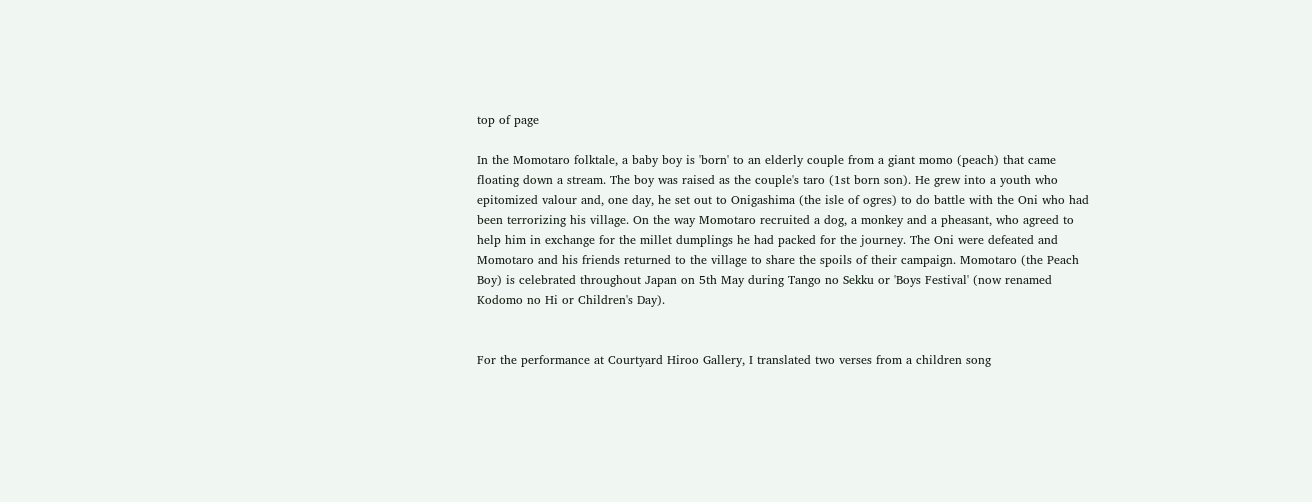top of page

In the Momotaro folktale, a baby boy is 'born' to an elderly couple from a giant momo (peach) that came floating down a stream. The boy was raised as the couple's taro (1st born son). He grew into a youth who epitomized valour and, one day, he set out to Onigashima (the isle of ogres) to do battle with the Oni who had been terrorizing his village. On the way Momotaro recruited a dog, a monkey and a pheasant, who agreed to help him in exchange for the millet dumplings he had packed for the journey. The Oni were defeated and Momotaro and his friends returned to the village to share the spoils of their campaign. Momotaro (the Peach Boy) is celebrated throughout Japan on 5th May during Tango no Sekku or 'Boys Festival' (now renamed Kodomo no Hi or Children's Day).


For the performance at Courtyard Hiroo Gallery, I translated two verses from a children song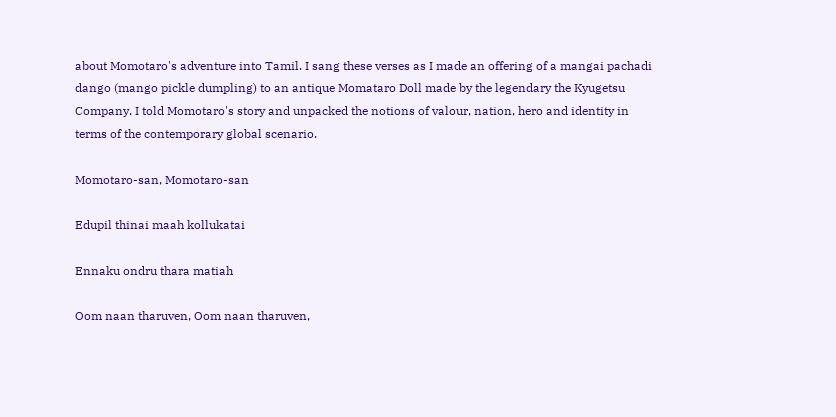about Momotaro's adventure into Tamil. I sang these verses as I made an offering of a mangai pachadi dango (mango pickle dumpling) to an antique Momataro Doll made by the legendary the Kyugetsu Company. I told Momotaro's story and unpacked the notions of valour, nation, hero and identity in terms of the contemporary global scenario.

Momotaro-san, Momotaro-san

Edupil thinai maah kollukatai

Ennaku ondru thara matiah

Oom naan tharuven, Oom naan tharuven,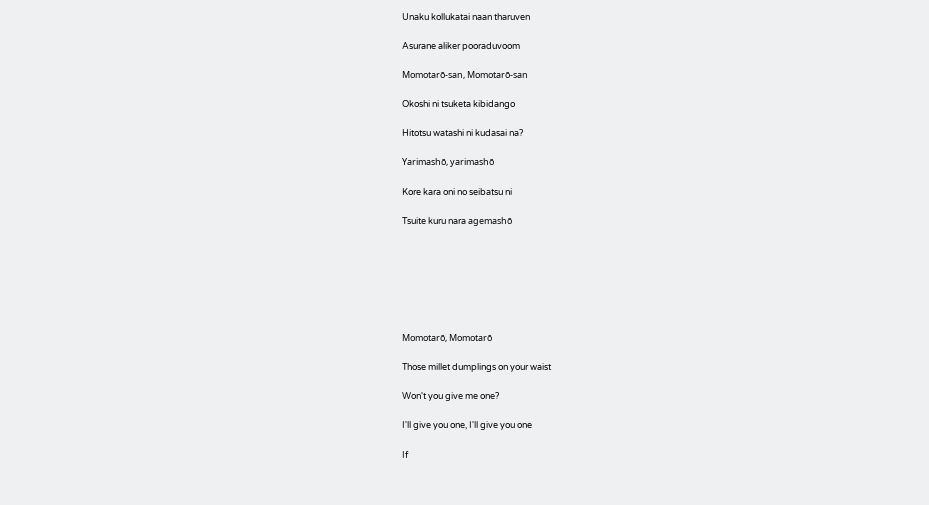Unaku kollukatai naan tharuven

Asurane aliker pooraduvoom

Momotarō-san, Momotarō-san

Okoshi ni tsuketa kibidango

Hitotsu watashi ni kudasai na?

Yarimashō, yarimashō

Kore kara oni no seibatsu ni

Tsuite kuru nara agemashō







Momotarō, Momotarō

Those millet dumplings on your waist

Won't you give me one?

I'll give you one, I'll give you one

If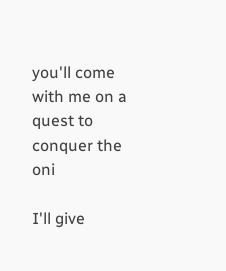you'll come with me on a quest to conquer the oni

I'll give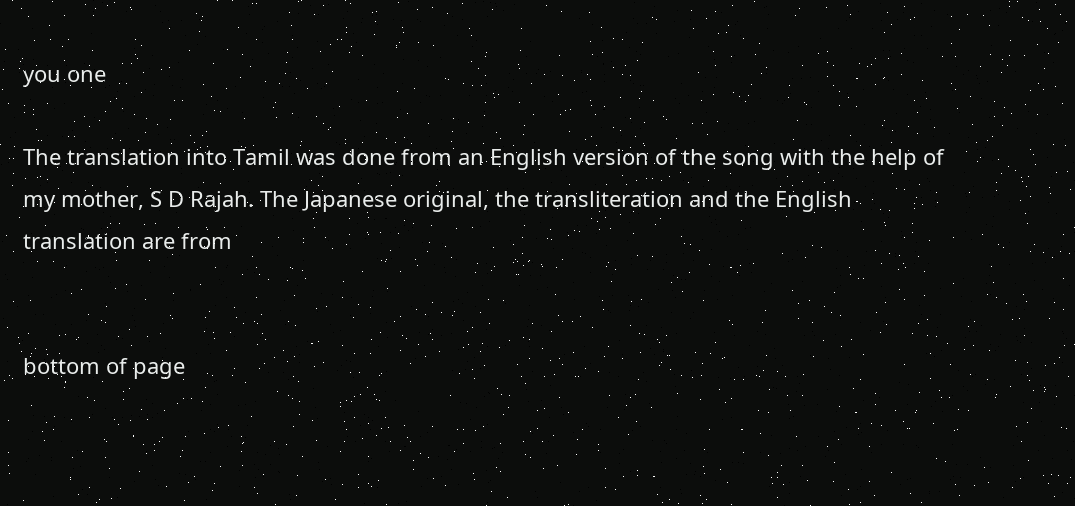you one

The translation into Tamil was done from an English version of the song with the help of my mother, S D Rajah. The Japanese original, the transliteration and the English translation are from


bottom of page